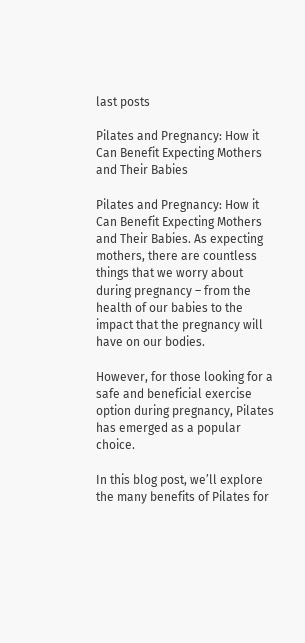last posts

Pilates and Pregnancy: How it Can Benefit Expecting Mothers and Their Babies

Pilates and Pregnancy: How it Can Benefit Expecting Mothers and Their Babies. As expecting mothers, there are countless things that we worry about during pregnancy – from the health of our babies to the impact that the pregnancy will have on our bodies.

However, for those looking for a safe and beneficial exercise option during pregnancy, Pilates has emerged as a popular choice.

In this blog post, we’ll explore the many benefits of Pilates for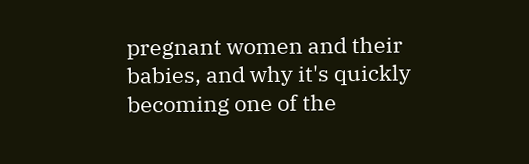pregnant women and their babies, and why it's quickly becoming one of the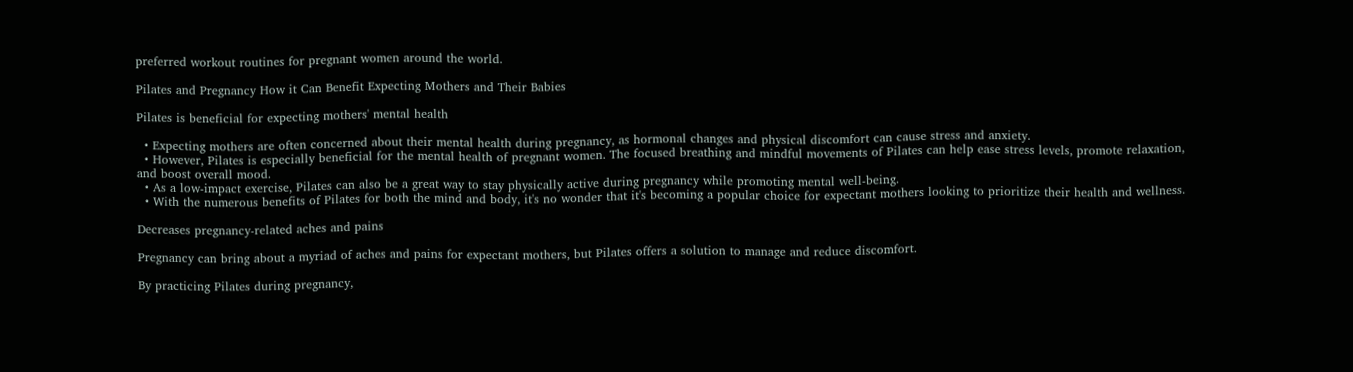preferred workout routines for pregnant women around the world.

Pilates and Pregnancy How it Can Benefit Expecting Mothers and Their Babies

Pilates is beneficial for expecting mothers' mental health

  • Expecting mothers are often concerned about their mental health during pregnancy, as hormonal changes and physical discomfort can cause stress and anxiety.
  • However, Pilates is especially beneficial for the mental health of pregnant women. The focused breathing and mindful movements of Pilates can help ease stress levels, promote relaxation, and boost overall mood.
  • As a low-impact exercise, Pilates can also be a great way to stay physically active during pregnancy while promoting mental well-being.
  • With the numerous benefits of Pilates for both the mind and body, it's no wonder that it's becoming a popular choice for expectant mothers looking to prioritize their health and wellness.

Decreases pregnancy-related aches and pains

Pregnancy can bring about a myriad of aches and pains for expectant mothers, but Pilates offers a solution to manage and reduce discomfort.

By practicing Pilates during pregnancy,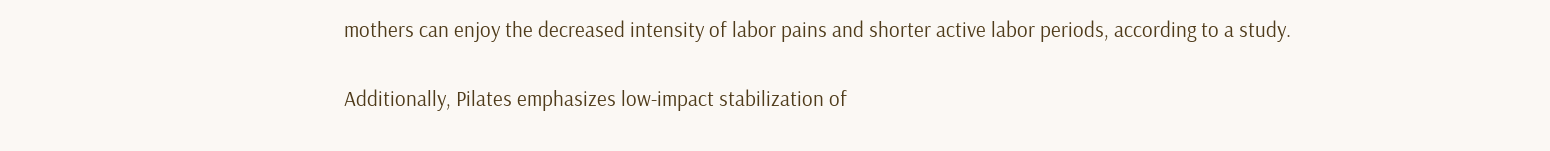mothers can enjoy the decreased intensity of labor pains and shorter active labor periods, according to a study.

Additionally, Pilates emphasizes low-impact stabilization of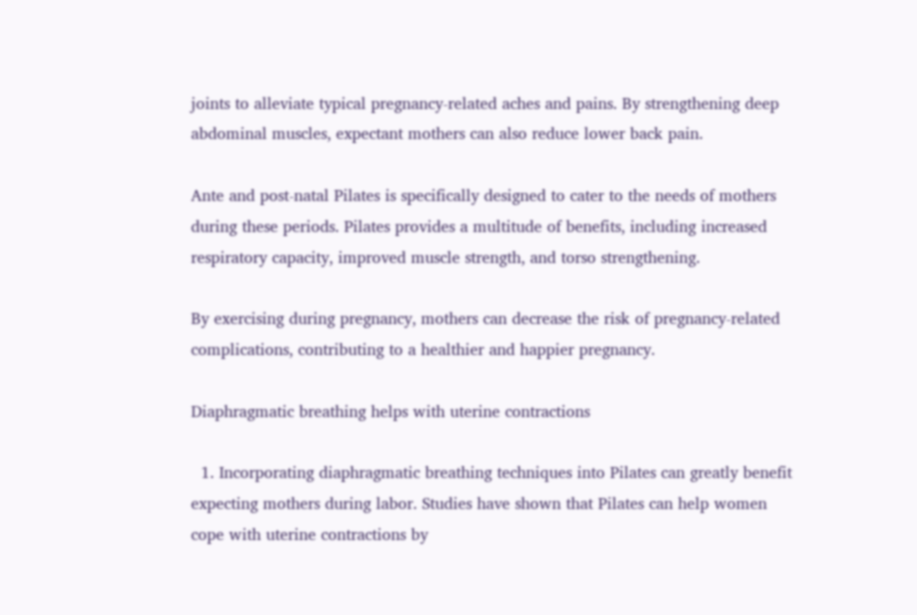joints to alleviate typical pregnancy-related aches and pains. By strengthening deep abdominal muscles, expectant mothers can also reduce lower back pain.

Ante and post-natal Pilates is specifically designed to cater to the needs of mothers during these periods. Pilates provides a multitude of benefits, including increased respiratory capacity, improved muscle strength, and torso strengthening.

By exercising during pregnancy, mothers can decrease the risk of pregnancy-related complications, contributing to a healthier and happier pregnancy.

Diaphragmatic breathing helps with uterine contractions

  1. Incorporating diaphragmatic breathing techniques into Pilates can greatly benefit expecting mothers during labor. Studies have shown that Pilates can help women cope with uterine contractions by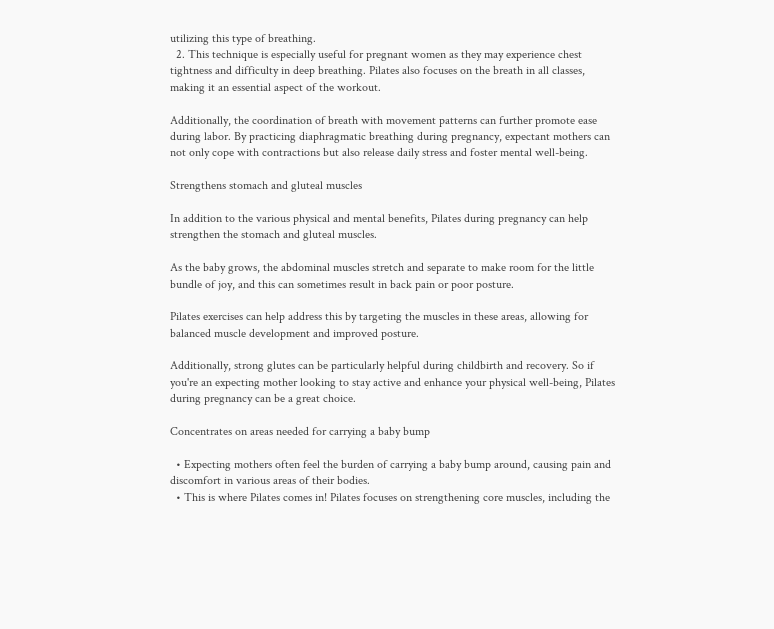utilizing this type of breathing.
  2. This technique is especially useful for pregnant women as they may experience chest tightness and difficulty in deep breathing. Pilates also focuses on the breath in all classes, making it an essential aspect of the workout.

Additionally, the coordination of breath with movement patterns can further promote ease during labor. By practicing diaphragmatic breathing during pregnancy, expectant mothers can not only cope with contractions but also release daily stress and foster mental well-being.

Strengthens stomach and gluteal muscles

In addition to the various physical and mental benefits, Pilates during pregnancy can help strengthen the stomach and gluteal muscles.

As the baby grows, the abdominal muscles stretch and separate to make room for the little bundle of joy, and this can sometimes result in back pain or poor posture.

Pilates exercises can help address this by targeting the muscles in these areas, allowing for balanced muscle development and improved posture.

Additionally, strong glutes can be particularly helpful during childbirth and recovery. So if you're an expecting mother looking to stay active and enhance your physical well-being, Pilates during pregnancy can be a great choice.

Concentrates on areas needed for carrying a baby bump

  • Expecting mothers often feel the burden of carrying a baby bump around, causing pain and discomfort in various areas of their bodies.
  • This is where Pilates comes in! Pilates focuses on strengthening core muscles, including the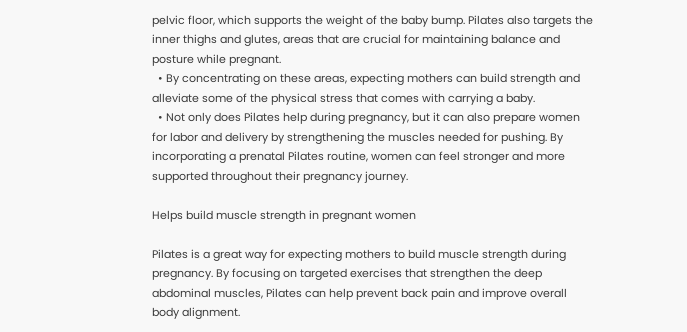pelvic floor, which supports the weight of the baby bump. Pilates also targets the inner thighs and glutes, areas that are crucial for maintaining balance and posture while pregnant.
  • By concentrating on these areas, expecting mothers can build strength and alleviate some of the physical stress that comes with carrying a baby.
  • Not only does Pilates help during pregnancy, but it can also prepare women for labor and delivery by strengthening the muscles needed for pushing. By incorporating a prenatal Pilates routine, women can feel stronger and more supported throughout their pregnancy journey.

Helps build muscle strength in pregnant women

Pilates is a great way for expecting mothers to build muscle strength during pregnancy. By focusing on targeted exercises that strengthen the deep abdominal muscles, Pilates can help prevent back pain and improve overall body alignment.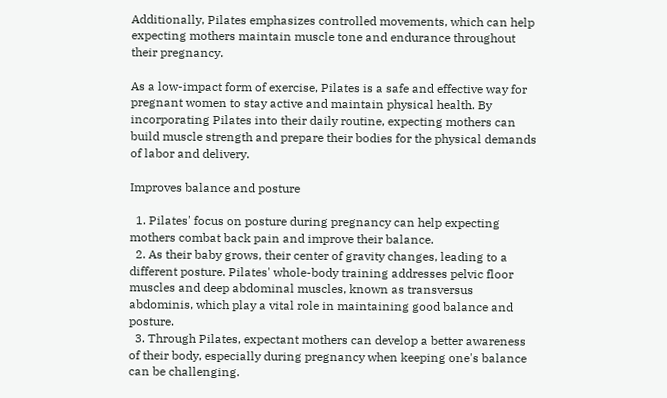Additionally, Pilates emphasizes controlled movements, which can help expecting mothers maintain muscle tone and endurance throughout their pregnancy.

As a low-impact form of exercise, Pilates is a safe and effective way for pregnant women to stay active and maintain physical health. By incorporating Pilates into their daily routine, expecting mothers can build muscle strength and prepare their bodies for the physical demands of labor and delivery.

Improves balance and posture

  1. Pilates' focus on posture during pregnancy can help expecting mothers combat back pain and improve their balance.
  2. As their baby grows, their center of gravity changes, leading to a different posture. Pilates' whole-body training addresses pelvic floor muscles and deep abdominal muscles, known as transversus abdominis, which play a vital role in maintaining good balance and posture.
  3. Through Pilates, expectant mothers can develop a better awareness of their body, especially during pregnancy when keeping one's balance can be challenging.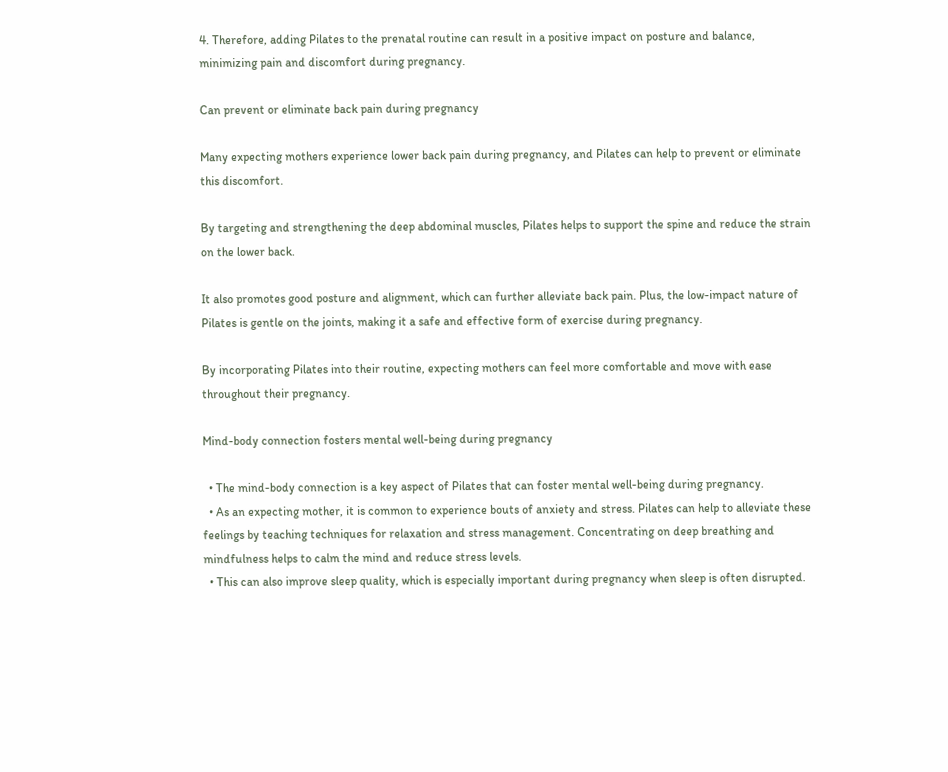4. Therefore, adding Pilates to the prenatal routine can result in a positive impact on posture and balance, minimizing pain and discomfort during pregnancy.

Can prevent or eliminate back pain during pregnancy

Many expecting mothers experience lower back pain during pregnancy, and Pilates can help to prevent or eliminate this discomfort.

By targeting and strengthening the deep abdominal muscles, Pilates helps to support the spine and reduce the strain on the lower back.

It also promotes good posture and alignment, which can further alleviate back pain. Plus, the low-impact nature of Pilates is gentle on the joints, making it a safe and effective form of exercise during pregnancy.

By incorporating Pilates into their routine, expecting mothers can feel more comfortable and move with ease throughout their pregnancy.

Mind-body connection fosters mental well-being during pregnancy

  • The mind-body connection is a key aspect of Pilates that can foster mental well-being during pregnancy.
  • As an expecting mother, it is common to experience bouts of anxiety and stress. Pilates can help to alleviate these feelings by teaching techniques for relaxation and stress management. Concentrating on deep breathing and mindfulness helps to calm the mind and reduce stress levels.
  • This can also improve sleep quality, which is especially important during pregnancy when sleep is often disrupted.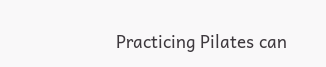Practicing Pilates can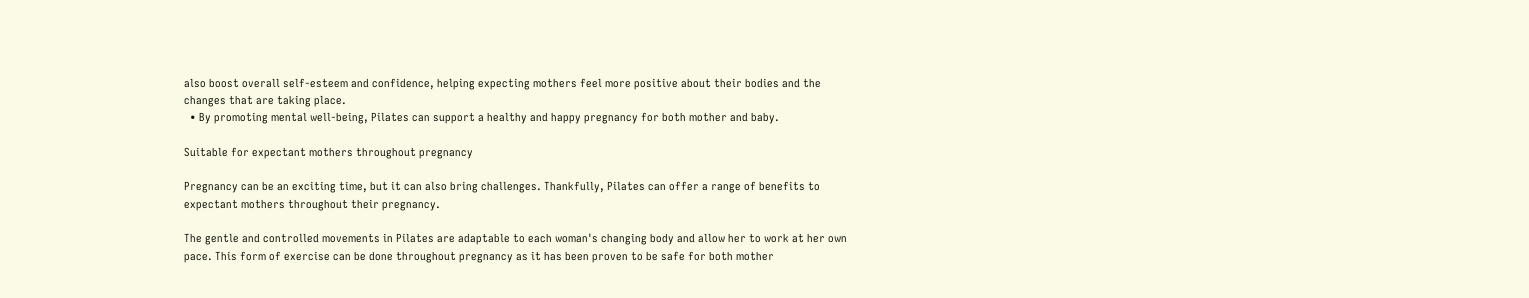also boost overall self-esteem and confidence, helping expecting mothers feel more positive about their bodies and the changes that are taking place.
  • By promoting mental well-being, Pilates can support a healthy and happy pregnancy for both mother and baby.

Suitable for expectant mothers throughout pregnancy

Pregnancy can be an exciting time, but it can also bring challenges. Thankfully, Pilates can offer a range of benefits to expectant mothers throughout their pregnancy.

The gentle and controlled movements in Pilates are adaptable to each woman's changing body and allow her to work at her own pace. This form of exercise can be done throughout pregnancy as it has been proven to be safe for both mother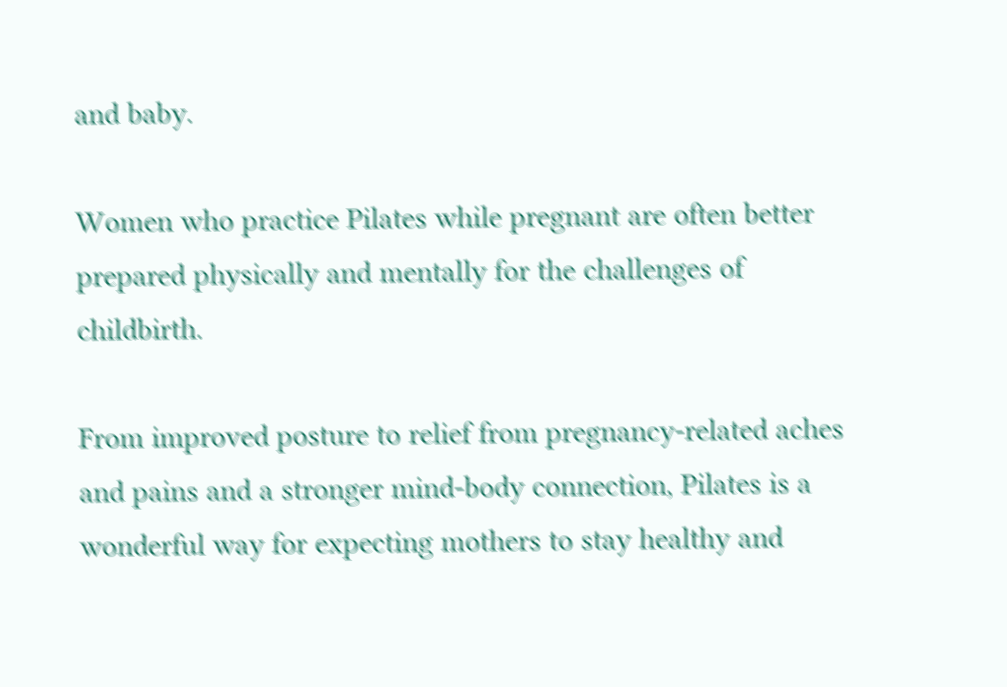and baby.

Women who practice Pilates while pregnant are often better prepared physically and mentally for the challenges of childbirth.

From improved posture to relief from pregnancy-related aches and pains and a stronger mind-body connection, Pilates is a wonderful way for expecting mothers to stay healthy and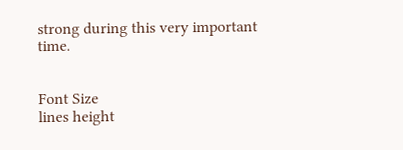strong during this very important time.


Font Size
lines height